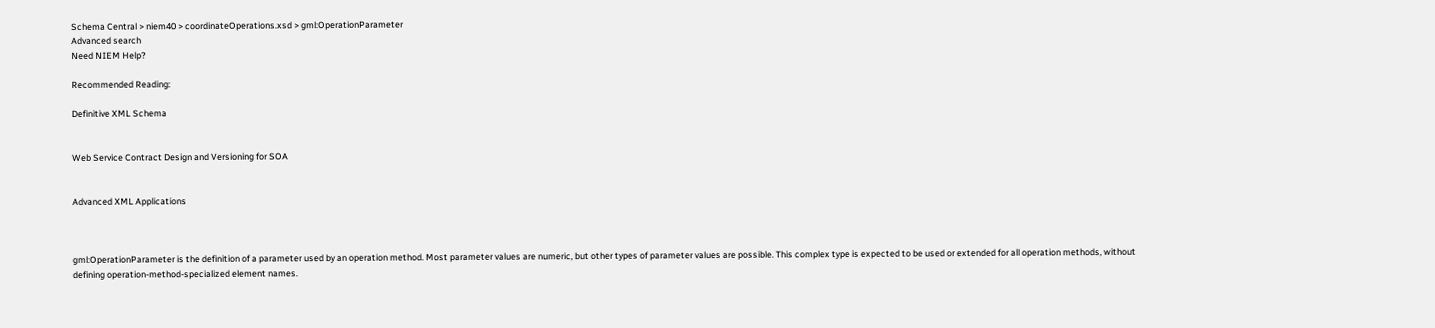Schema Central > niem40 > coordinateOperations.xsd > gml:OperationParameter
Advanced search
Need NIEM Help?

Recommended Reading:

Definitive XML Schema


Web Service Contract Design and Versioning for SOA


Advanced XML Applications



gml:OperationParameter is the definition of a parameter used by an operation method. Most parameter values are numeric, but other types of parameter values are possible. This complex type is expected to be used or extended for all operation methods, without defining operation-method-specialized element names.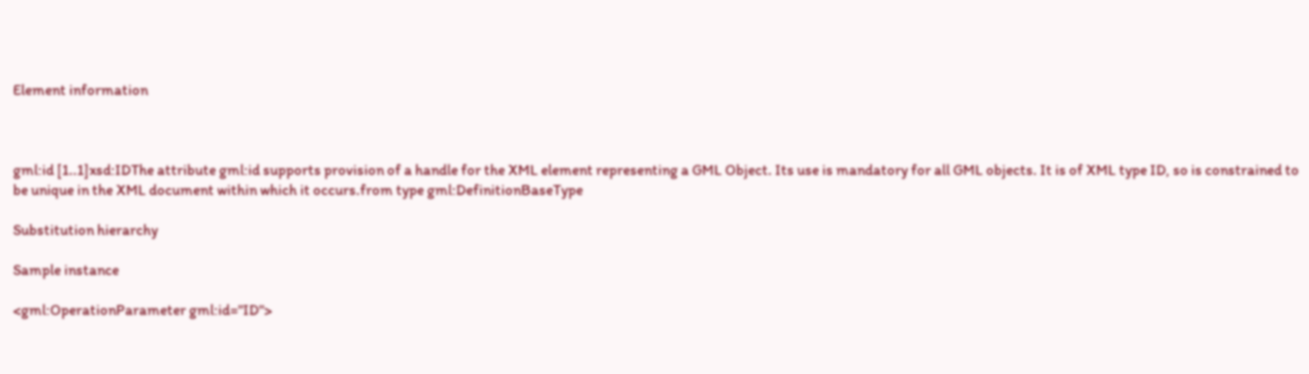Element information



gml:id [1..1]xsd:IDThe attribute gml:id supports provision of a handle for the XML element representing a GML Object. Its use is mandatory for all GML objects. It is of XML type ID, so is constrained to be unique in the XML document within which it occurs.from type gml:DefinitionBaseType

Substitution hierarchy

Sample instance

<gml:OperationParameter gml:id="ID">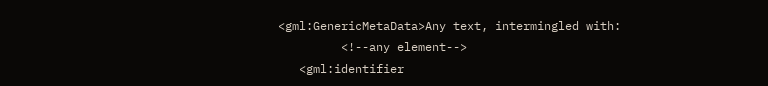<gml:GenericMetaData>Any text, intermingled with:
         <!--any element-->
   <gml:identifier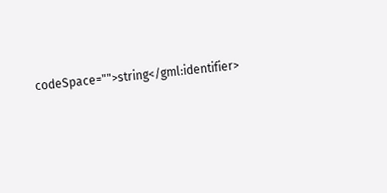codeSpace="">string</gml:identifier>